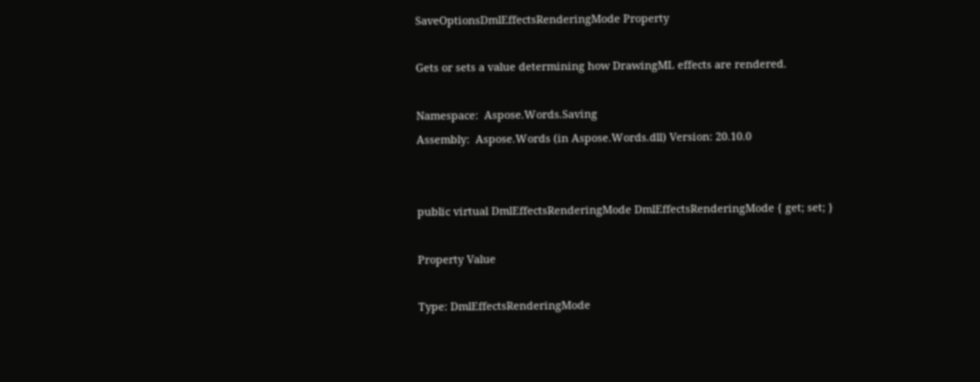SaveOptionsDmlEffectsRenderingMode Property

Gets or sets a value determining how DrawingML effects are rendered.

Namespace:  Aspose.Words.Saving
Assembly:  Aspose.Words (in Aspose.Words.dll) Version: 20.10.0


public virtual DmlEffectsRenderingMode DmlEffectsRenderingMode { get; set; }

Property Value

Type: DmlEffectsRenderingMode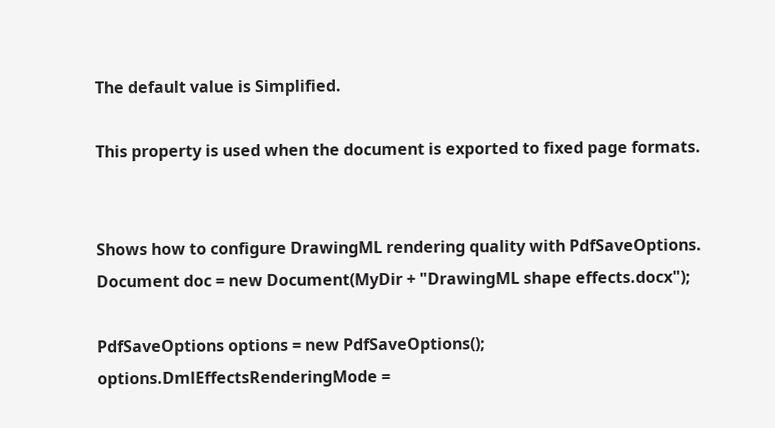The default value is Simplified.

This property is used when the document is exported to fixed page formats.


Shows how to configure DrawingML rendering quality with PdfSaveOptions.
Document doc = new Document(MyDir + "DrawingML shape effects.docx");

PdfSaveOptions options = new PdfSaveOptions();
options.DmlEffectsRenderingMode =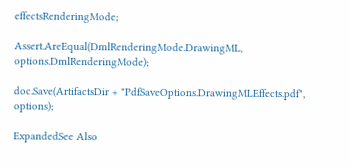effectsRenderingMode;

Assert.AreEqual(DmlRenderingMode.DrawingML, options.DmlRenderingMode);

doc.Save(ArtifactsDir + "PdfSaveOptions.DrawingMLEffects.pdf", options);

ExpandedSee Also